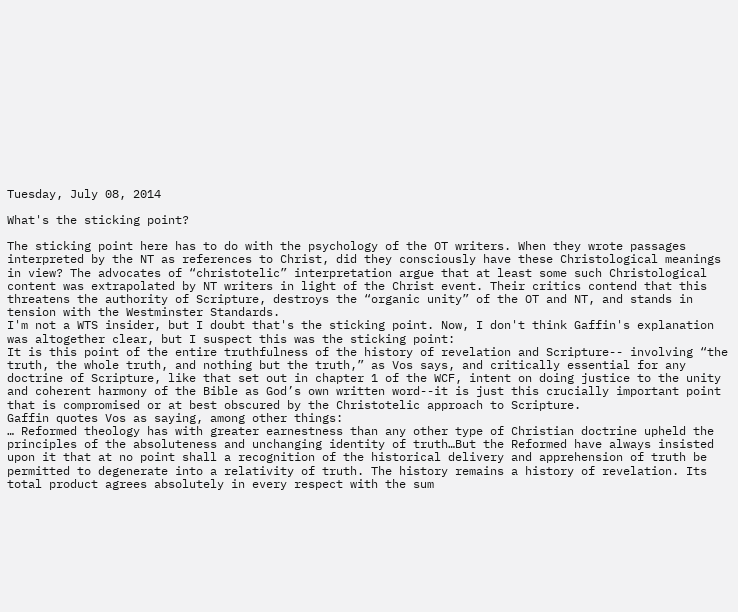Tuesday, July 08, 2014

What's the sticking point?

The sticking point here has to do with the psychology of the OT writers. When they wrote passages interpreted by the NT as references to Christ, did they consciously have these Christological meanings in view? The advocates of “christotelic” interpretation argue that at least some such Christological content was extrapolated by NT writers in light of the Christ event. Their critics contend that this threatens the authority of Scripture, destroys the “organic unity” of the OT and NT, and stands in tension with the Westminster Standards.
I'm not a WTS insider, but I doubt that's the sticking point. Now, I don't think Gaffin's explanation was altogether clear, but I suspect this was the sticking point:
It is this point of the entire truthfulness of the history of revelation and Scripture-- involving “the truth, the whole truth, and nothing but the truth,” as Vos says, and critically essential for any doctrine of Scripture, like that set out in chapter 1 of the WCF, intent on doing justice to the unity and coherent harmony of the Bible as God’s own written word--it is just this crucially important point that is compromised or at best obscured by the Christotelic approach to Scripture.
Gaffin quotes Vos as saying, among other things:
… Reformed theology has with greater earnestness than any other type of Christian doctrine upheld the principles of the absoluteness and unchanging identity of truth…But the Reformed have always insisted upon it that at no point shall a recognition of the historical delivery and apprehension of truth be permitted to degenerate into a relativity of truth. The history remains a history of revelation. Its total product agrees absolutely in every respect with the sum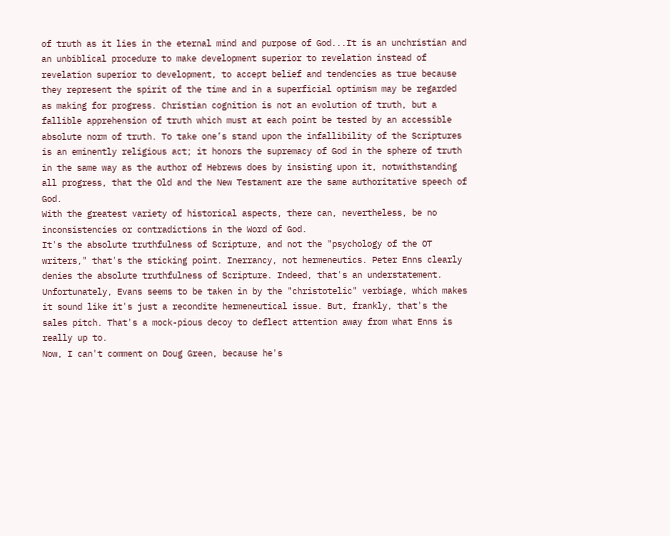of truth as it lies in the eternal mind and purpose of God...It is an unchristian and an unbiblical procedure to make development superior to revelation instead of revelation superior to development, to accept belief and tendencies as true because they represent the spirit of the time and in a superficial optimism may be regarded as making for progress. Christian cognition is not an evolution of truth, but a fallible apprehension of truth which must at each point be tested by an accessible absolute norm of truth. To take one’s stand upon the infallibility of the Scriptures is an eminently religious act; it honors the supremacy of God in the sphere of truth in the same way as the author of Hebrews does by insisting upon it, notwithstanding all progress, that the Old and the New Testament are the same authoritative speech of God.
With the greatest variety of historical aspects, there can, nevertheless, be no inconsistencies or contradictions in the Word of God.
It's the absolute truthfulness of Scripture, and not the "psychology of the OT writers," that's the sticking point. Inerrancy, not hermeneutics. Peter Enns clearly denies the absolute truthfulness of Scripture. Indeed, that's an understatement.
Unfortunately, Evans seems to be taken in by the "christotelic" verbiage, which makes it sound like it's just a recondite hermeneutical issue. But, frankly, that's the sales pitch. That's a mock-pious decoy to deflect attention away from what Enns is really up to.
Now, I can't comment on Doug Green, because he's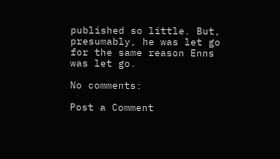published so little. But, presumably, he was let go for the same reason Enns was let go.

No comments:

Post a Comment